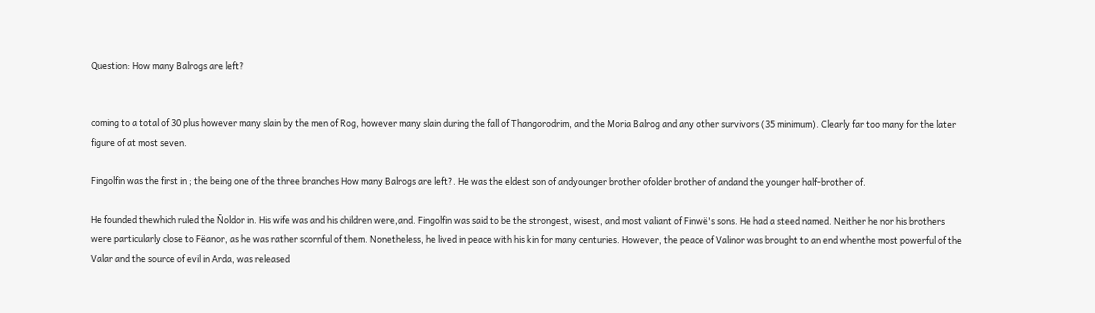Question: How many Balrogs are left?


coming to a total of 30 plus however many slain by the men of Rog, however many slain during the fall of Thangorodrim, and the Moria Balrog and any other survivors (35 minimum). Clearly far too many for the later figure of at most seven.

Fingolfin was the first in ; the being one of the three branches How many Balrogs are left?. He was the eldest son of andyounger brother ofolder brother of andand the younger half-brother of.

He founded thewhich ruled the Ñoldor in. His wife was and his children were,and. Fingolfin was said to be the strongest, wisest, and most valiant of Finwë's sons. He had a steed named. Neither he nor his brothers were particularly close to Fëanor, as he was rather scornful of them. Nonetheless, he lived in peace with his kin for many centuries. However, the peace of Valinor was brought to an end whenthe most powerful of the Valar and the source of evil in Arda, was released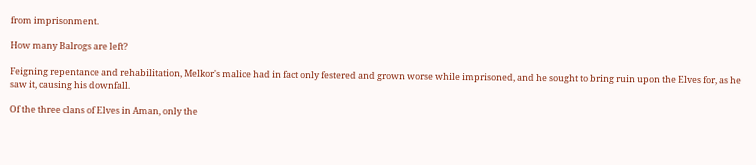from imprisonment.

How many Balrogs are left?

Feigning repentance and rehabilitation, Melkor's malice had in fact only festered and grown worse while imprisoned, and he sought to bring ruin upon the Elves for, as he saw it, causing his downfall.

Of the three clans of Elves in Aman, only the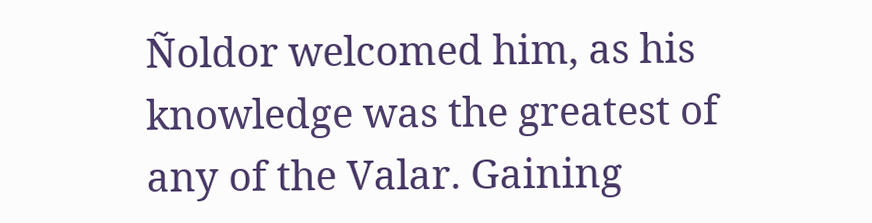Ñoldor welcomed him, as his knowledge was the greatest of any of the Valar. Gaining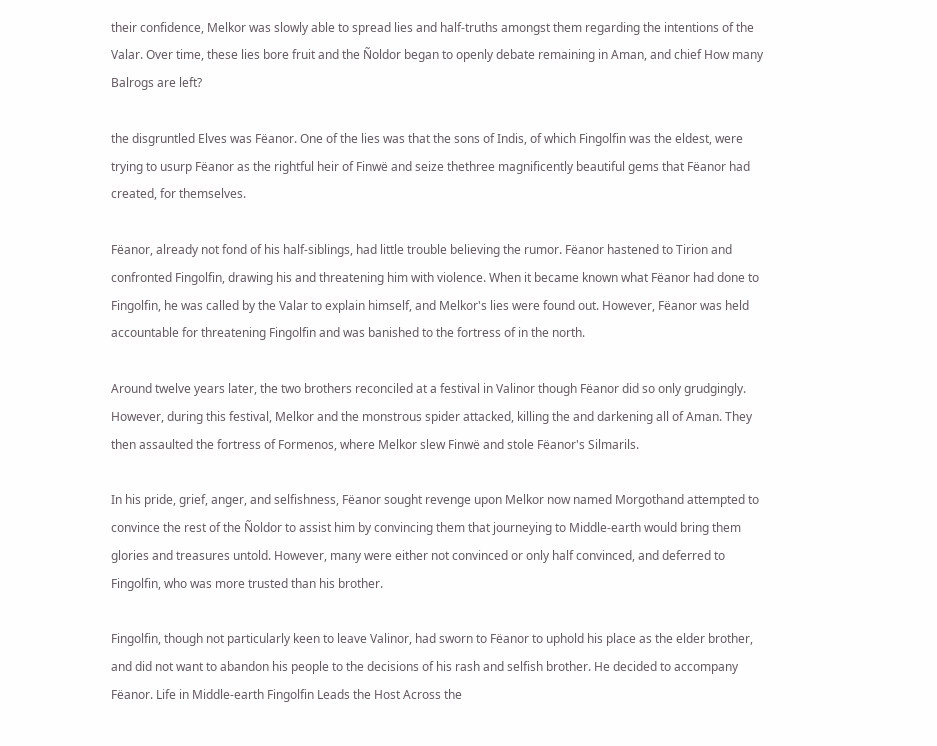their confidence, Melkor was slowly able to spread lies and half-truths amongst them regarding the intentions of the Valar. Over time, these lies bore fruit and the Ñoldor began to openly debate remaining in Aman, and chief How many Balrogs are left?

the disgruntled Elves was Fëanor. One of the lies was that the sons of Indis, of which Fingolfin was the eldest, were trying to usurp Fëanor as the rightful heir of Finwë and seize thethree magnificently beautiful gems that Fëanor had created, for themselves.

Fëanor, already not fond of his half-siblings, had little trouble believing the rumor. Fëanor hastened to Tirion and confronted Fingolfin, drawing his and threatening him with violence. When it became known what Fëanor had done to Fingolfin, he was called by the Valar to explain himself, and Melkor's lies were found out. However, Fëanor was held accountable for threatening Fingolfin and was banished to the fortress of in the north.

Around twelve years later, the two brothers reconciled at a festival in Valinor though Fëanor did so only grudgingly. However, during this festival, Melkor and the monstrous spider attacked, killing the and darkening all of Aman. They then assaulted the fortress of Formenos, where Melkor slew Finwë and stole Fëanor's Silmarils.

In his pride, grief, anger, and selfishness, Fëanor sought revenge upon Melkor now named Morgothand attempted to convince the rest of the Ñoldor to assist him by convincing them that journeying to Middle-earth would bring them glories and treasures untold. However, many were either not convinced or only half convinced, and deferred to Fingolfin, who was more trusted than his brother.

Fingolfin, though not particularly keen to leave Valinor, had sworn to Fëanor to uphold his place as the elder brother, and did not want to abandon his people to the decisions of his rash and selfish brother. He decided to accompany Fëanor. Life in Middle-earth Fingolfin Leads the Host Across the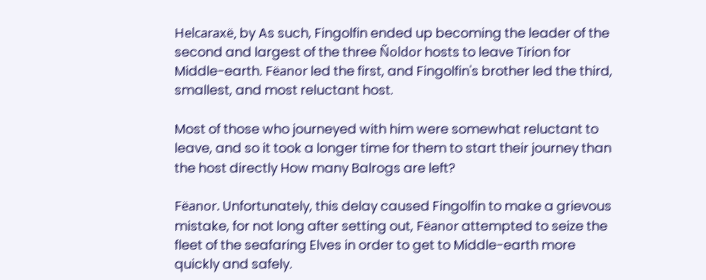Helcaraxë, by As such, Fingolfin ended up becoming the leader of the second and largest of the three Ñoldor hosts to leave Tirion for Middle-earth. Fëanor led the first, and Fingolfin's brother led the third, smallest, and most reluctant host.

Most of those who journeyed with him were somewhat reluctant to leave, and so it took a longer time for them to start their journey than the host directly How many Balrogs are left?

Fëanor. Unfortunately, this delay caused Fingolfin to make a grievous mistake, for not long after setting out, Fëanor attempted to seize the fleet of the seafaring Elves in order to get to Middle-earth more quickly and safely.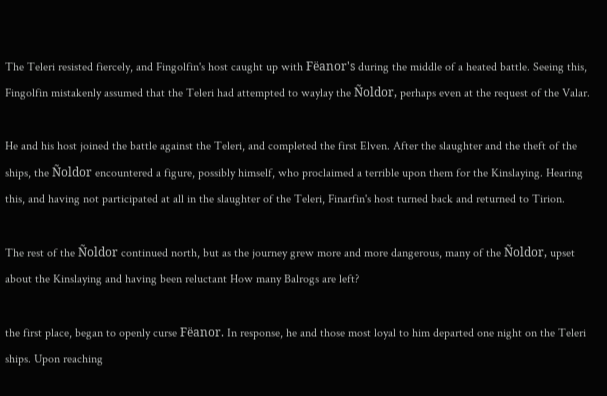The Teleri resisted fiercely, and Fingolfin's host caught up with Fëanor's during the middle of a heated battle. Seeing this, Fingolfin mistakenly assumed that the Teleri had attempted to waylay the Ñoldor, perhaps even at the request of the Valar.

He and his host joined the battle against the Teleri, and completed the first Elven. After the slaughter and the theft of the ships, the Ñoldor encountered a figure, possibly himself, who proclaimed a terrible upon them for the Kinslaying. Hearing this, and having not participated at all in the slaughter of the Teleri, Finarfin's host turned back and returned to Tirion.

The rest of the Ñoldor continued north, but as the journey grew more and more dangerous, many of the Ñoldor, upset about the Kinslaying and having been reluctant How many Balrogs are left?

the first place, began to openly curse Fëanor. In response, he and those most loyal to him departed one night on the Teleri ships. Upon reaching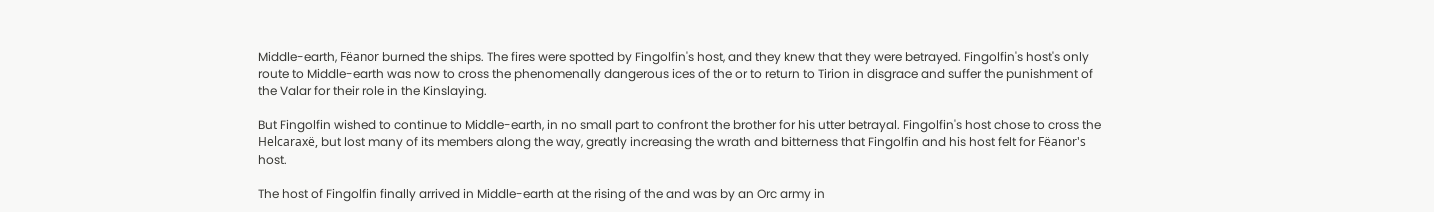Middle-earth, Fëanor burned the ships. The fires were spotted by Fingolfin's host, and they knew that they were betrayed. Fingolfin's host's only route to Middle-earth was now to cross the phenomenally dangerous ices of the or to return to Tirion in disgrace and suffer the punishment of the Valar for their role in the Kinslaying.

But Fingolfin wished to continue to Middle-earth, in no small part to confront the brother for his utter betrayal. Fingolfin's host chose to cross the Helcaraxë, but lost many of its members along the way, greatly increasing the wrath and bitterness that Fingolfin and his host felt for Fëanor's host.

The host of Fingolfin finally arrived in Middle-earth at the rising of the and was by an Orc army in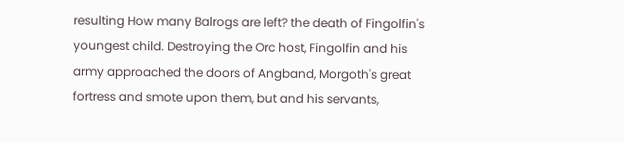resulting How many Balrogs are left? the death of Fingolfin's youngest child. Destroying the Orc host, Fingolfin and his army approached the doors of Angband, Morgoth's great fortress and smote upon them, but and his servants,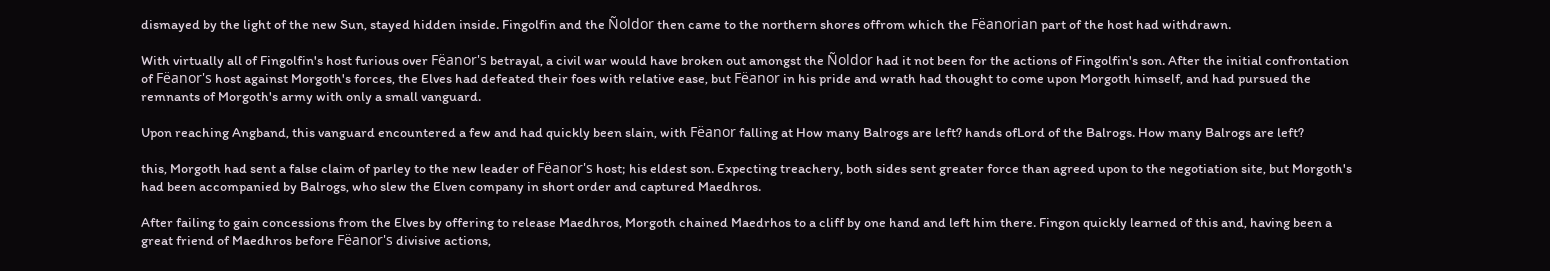dismayed by the light of the new Sun, stayed hidden inside. Fingolfin and the Ñoldor then came to the northern shores offrom which the Fëanorian part of the host had withdrawn.

With virtually all of Fingolfin's host furious over Fëanor's betrayal, a civil war would have broken out amongst the Ñoldor had it not been for the actions of Fingolfin's son. After the initial confrontation of Fëanor's host against Morgoth's forces, the Elves had defeated their foes with relative ease, but Fëanor in his pride and wrath had thought to come upon Morgoth himself, and had pursued the remnants of Morgoth's army with only a small vanguard.

Upon reaching Angband, this vanguard encountered a few and had quickly been slain, with Fëanor falling at How many Balrogs are left? hands ofLord of the Balrogs. How many Balrogs are left?

this, Morgoth had sent a false claim of parley to the new leader of Fëanor's host; his eldest son. Expecting treachery, both sides sent greater force than agreed upon to the negotiation site, but Morgoth's had been accompanied by Balrogs, who slew the Elven company in short order and captured Maedhros.

After failing to gain concessions from the Elves by offering to release Maedhros, Morgoth chained Maedrhos to a cliff by one hand and left him there. Fingon quickly learned of this and, having been a great friend of Maedhros before Fëanor's divisive actions,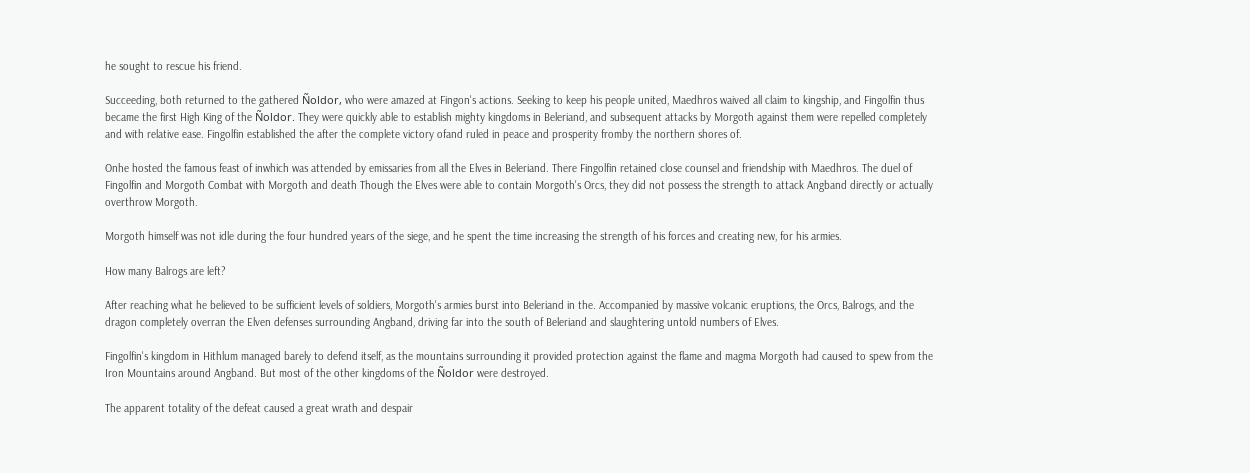he sought to rescue his friend.

Succeeding, both returned to the gathered Ñoldor, who were amazed at Fingon's actions. Seeking to keep his people united, Maedhros waived all claim to kingship, and Fingolfin thus became the first High King of the Ñoldor. They were quickly able to establish mighty kingdoms in Beleriand, and subsequent attacks by Morgoth against them were repelled completely and with relative ease. Fingolfin established the after the complete victory ofand ruled in peace and prosperity fromby the northern shores of.

Onhe hosted the famous feast of inwhich was attended by emissaries from all the Elves in Beleriand. There Fingolfin retained close counsel and friendship with Maedhros. The duel of Fingolfin and Morgoth Combat with Morgoth and death Though the Elves were able to contain Morgoth's Orcs, they did not possess the strength to attack Angband directly or actually overthrow Morgoth.

Morgoth himself was not idle during the four hundred years of the siege, and he spent the time increasing the strength of his forces and creating new, for his armies.

How many Balrogs are left?

After reaching what he believed to be sufficient levels of soldiers, Morgoth's armies burst into Beleriand in the. Accompanied by massive volcanic eruptions, the Orcs, Balrogs, and the dragon completely overran the Elven defenses surrounding Angband, driving far into the south of Beleriand and slaughtering untold numbers of Elves.

Fingolfin's kingdom in Hithlum managed barely to defend itself, as the mountains surrounding it provided protection against the flame and magma Morgoth had caused to spew from the Iron Mountains around Angband. But most of the other kingdoms of the Ñoldor were destroyed.

The apparent totality of the defeat caused a great wrath and despair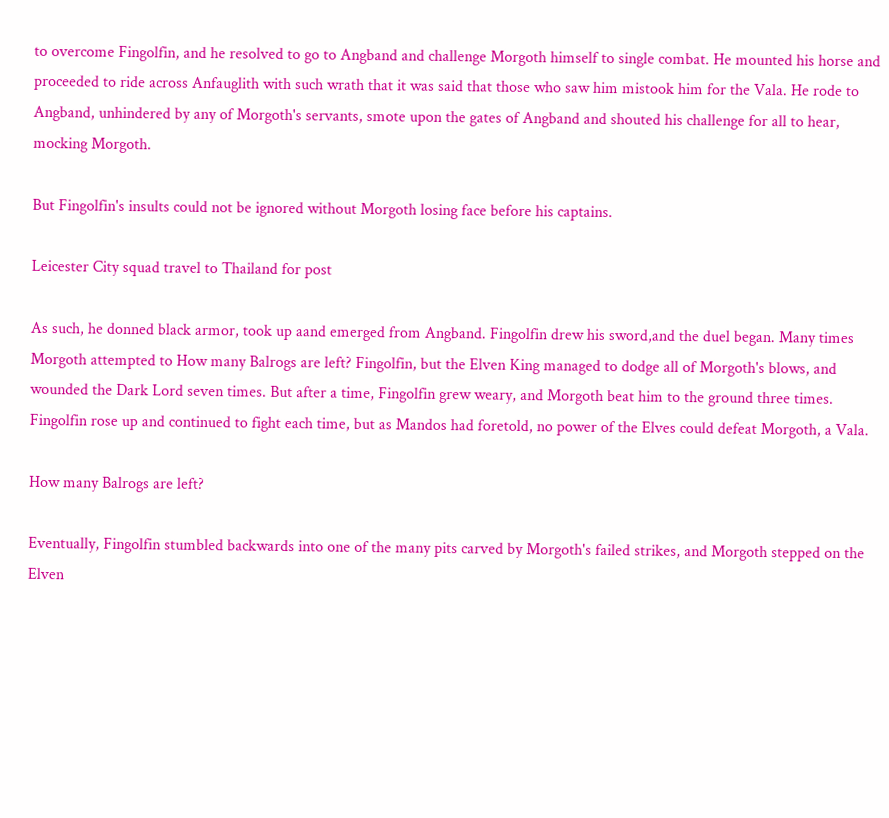to overcome Fingolfin, and he resolved to go to Angband and challenge Morgoth himself to single combat. He mounted his horse and proceeded to ride across Anfauglith with such wrath that it was said that those who saw him mistook him for the Vala. He rode to Angband, unhindered by any of Morgoth's servants, smote upon the gates of Angband and shouted his challenge for all to hear, mocking Morgoth.

But Fingolfin's insults could not be ignored without Morgoth losing face before his captains.

Leicester City squad travel to Thailand for post

As such, he donned black armor, took up aand emerged from Angband. Fingolfin drew his sword,and the duel began. Many times Morgoth attempted to How many Balrogs are left? Fingolfin, but the Elven King managed to dodge all of Morgoth's blows, and wounded the Dark Lord seven times. But after a time, Fingolfin grew weary, and Morgoth beat him to the ground three times. Fingolfin rose up and continued to fight each time, but as Mandos had foretold, no power of the Elves could defeat Morgoth, a Vala.

How many Balrogs are left?

Eventually, Fingolfin stumbled backwards into one of the many pits carved by Morgoth's failed strikes, and Morgoth stepped on the Elven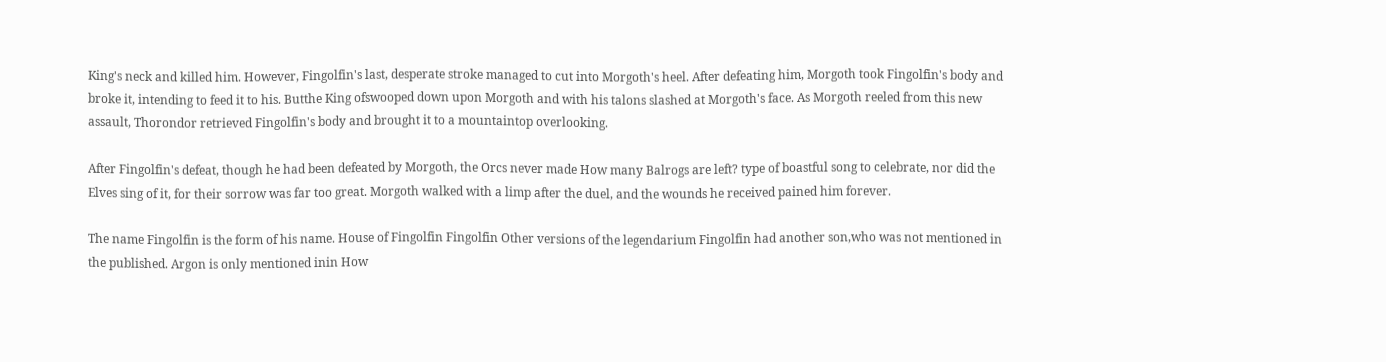King's neck and killed him. However, Fingolfin's last, desperate stroke managed to cut into Morgoth's heel. After defeating him, Morgoth took Fingolfin's body and broke it, intending to feed it to his. Butthe King ofswooped down upon Morgoth and with his talons slashed at Morgoth's face. As Morgoth reeled from this new assault, Thorondor retrieved Fingolfin's body and brought it to a mountaintop overlooking.

After Fingolfin's defeat, though he had been defeated by Morgoth, the Orcs never made How many Balrogs are left? type of boastful song to celebrate, nor did the Elves sing of it, for their sorrow was far too great. Morgoth walked with a limp after the duel, and the wounds he received pained him forever.

The name Fingolfin is the form of his name. House of Fingolfin Fingolfin Other versions of the legendarium Fingolfin had another son,who was not mentioned in the published. Argon is only mentioned inin How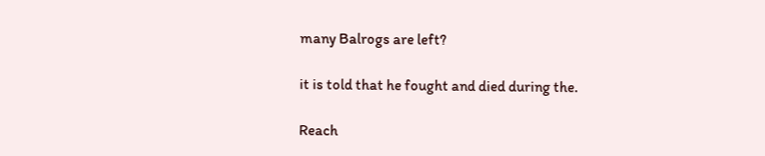many Balrogs are left?

it is told that he fought and died during the.

Reach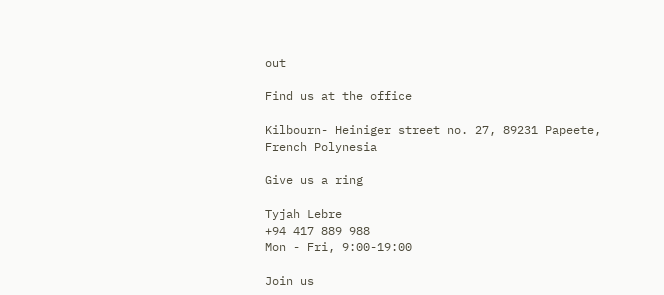out

Find us at the office

Kilbourn- Heiniger street no. 27, 89231 Papeete, French Polynesia

Give us a ring

Tyjah Lebre
+94 417 889 988
Mon - Fri, 9:00-19:00

Join us